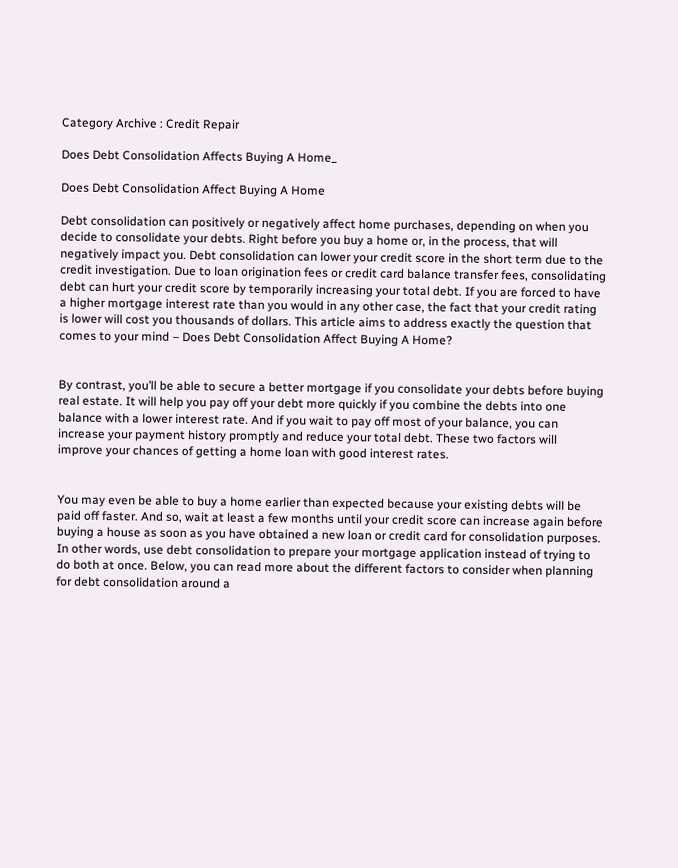Category Archive : Credit Repair

Does Debt Consolidation Affects Buying A Home_

Does Debt Consolidation Affect Buying A Home

Debt consolidation can positively or negatively affect home purchases, depending on when you decide to consolidate your debts. Right before you buy a home or, in the process, that will negatively impact you. Debt consolidation can lower your credit score in the short term due to the credit investigation. Due to loan origination fees or credit card balance transfer fees, consolidating debt can hurt your credit score by temporarily increasing your total debt. If you are forced to have a higher mortgage interest rate than you would in any other case, the fact that your credit rating is lower will cost you thousands of dollars. This article aims to address exactly the question that comes to your mind – Does Debt Consolidation Affect Buying A Home?


By contrast, you’ll be able to secure a better mortgage if you consolidate your debts before buying real estate. It will help you pay off your debt more quickly if you combine the debts into one balance with a lower interest rate. And if you wait to pay off most of your balance, you can increase your payment history promptly and reduce your total debt. These two factors will improve your chances of getting a home loan with good interest rates.


You may even be able to buy a home earlier than expected because your existing debts will be paid off faster. And so, wait at least a few months until your credit score can increase again before buying a house as soon as you have obtained a new loan or credit card for consolidation purposes. In other words, use debt consolidation to prepare your mortgage application instead of trying to do both at once. Below, you can read more about the different factors to consider when planning for debt consolidation around a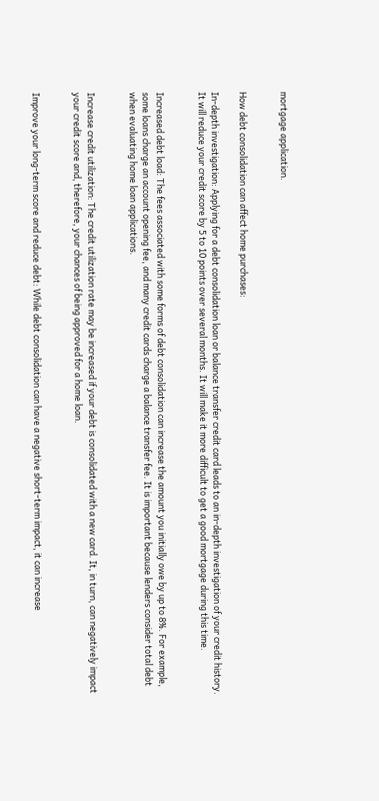mortgage application.


How debt consolidation can affect home purchases:

In-depth investigation: Applying for a debt consolidation loan or balance transfer credit card leads to an in-depth investigation of your credit history. It will reduce your credit score by 5 to 10 points over several months. It will make it more difficult to get a good mortgage during this time.


Increased debt load: The fees associated with some forms of debt consolidation can increase the amount you initially owe by up to 8%. For example, some loans charge an account opening fee, and many credit cards charge a balance transfer fee. It is important because lenders consider total debt when evaluating home loan applications.


Increase credit utilization: The credit utilization rate may be increased if your debt is consolidated with a new card. It, in turn, can negatively impact your credit score and, therefore, your chances of being approved for a home loan.


Improve your long-term score and reduce debt: While debt consolidation can have a negative short-term impact, it can increase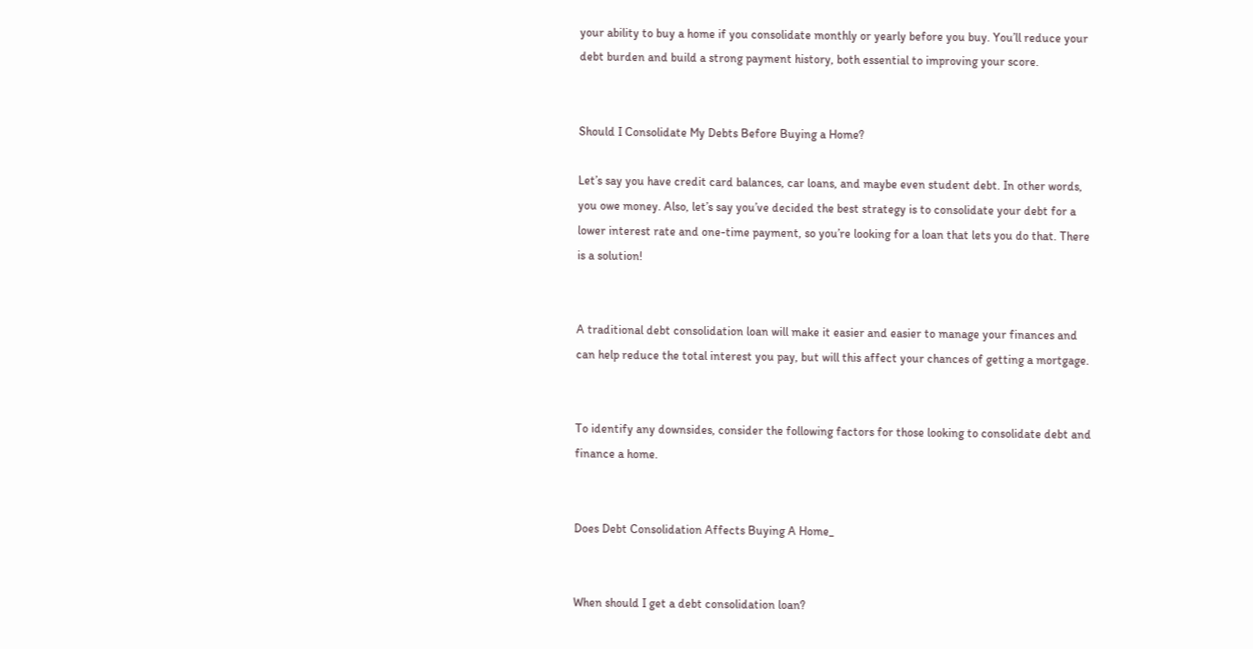your ability to buy a home if you consolidate monthly or yearly before you buy. You’ll reduce your debt burden and build a strong payment history, both essential to improving your score.


Should I Consolidate My Debts Before Buying a Home?

Let’s say you have credit card balances, car loans, and maybe even student debt. In other words, you owe money. Also, let’s say you’ve decided the best strategy is to consolidate your debt for a lower interest rate and one-time payment, so you’re looking for a loan that lets you do that. There is a solution!


A traditional debt consolidation loan will make it easier and easier to manage your finances and can help reduce the total interest you pay, but will this affect your chances of getting a mortgage.


To identify any downsides, consider the following factors for those looking to consolidate debt and finance a home.


Does Debt Consolidation Affects Buying A Home_


When should I get a debt consolidation loan?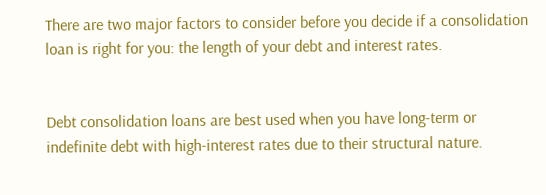There are two major factors to consider before you decide if a consolidation loan is right for you: the length of your debt and interest rates.


Debt consolidation loans are best used when you have long-term or indefinite debt with high-interest rates due to their structural nature.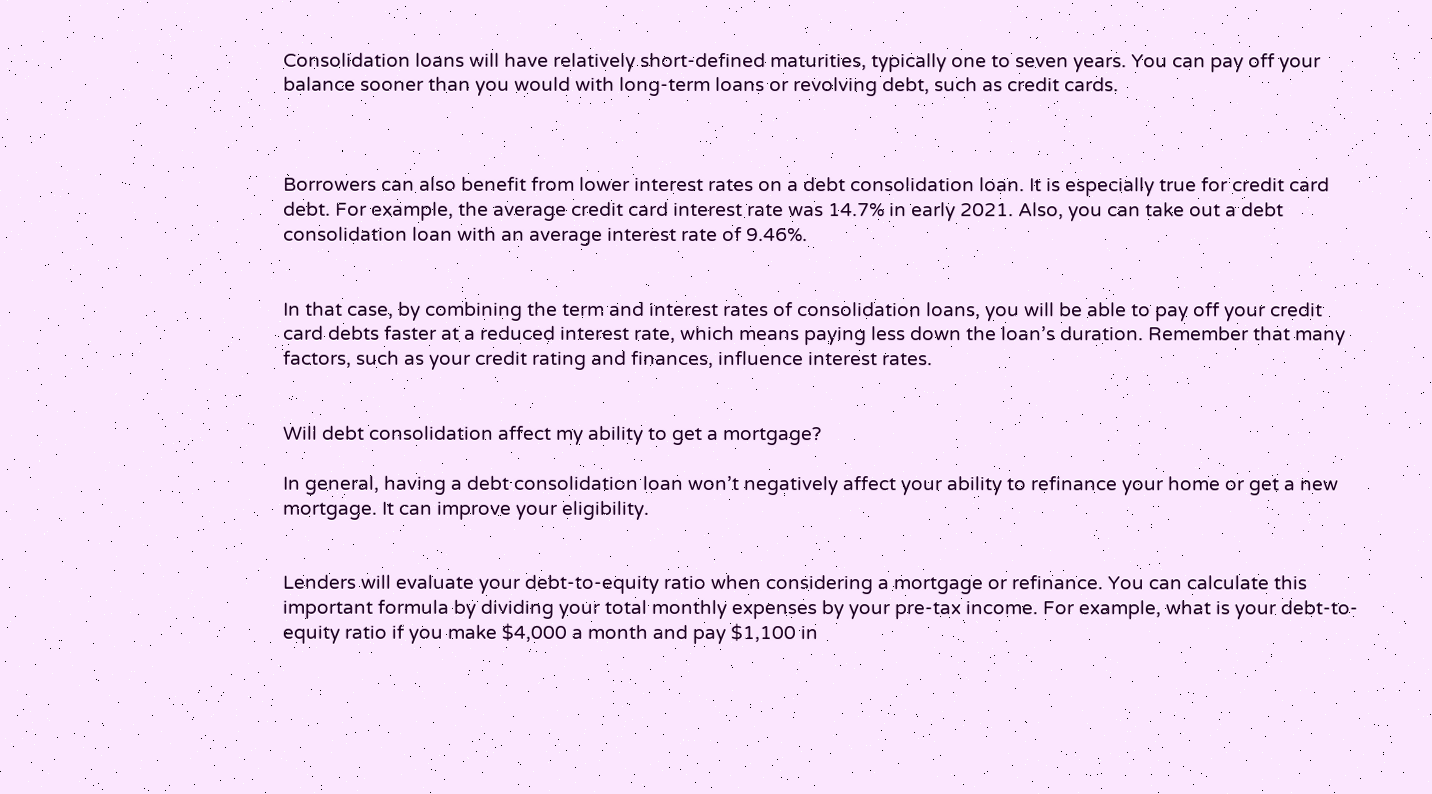Consolidation loans will have relatively short-defined maturities, typically one to seven years. You can pay off your balance sooner than you would with long-term loans or revolving debt, such as credit cards.



Borrowers can also benefit from lower interest rates on a debt consolidation loan. It is especially true for credit card debt. For example, the average credit card interest rate was 14.7% in early 2021. Also, you can take out a debt consolidation loan with an average interest rate of 9.46%.


In that case, by combining the term and interest rates of consolidation loans, you will be able to pay off your credit card debts faster at a reduced interest rate, which means paying less down the loan’s duration. Remember that many factors, such as your credit rating and finances, influence interest rates.


Will debt consolidation affect my ability to get a mortgage?

In general, having a debt consolidation loan won’t negatively affect your ability to refinance your home or get a new mortgage. It can improve your eligibility.


Lenders will evaluate your debt-to-equity ratio when considering a mortgage or refinance. You can calculate this important formula by dividing your total monthly expenses by your pre-tax income. For example, what is your debt-to-equity ratio if you make $4,000 a month and pay $1,100 in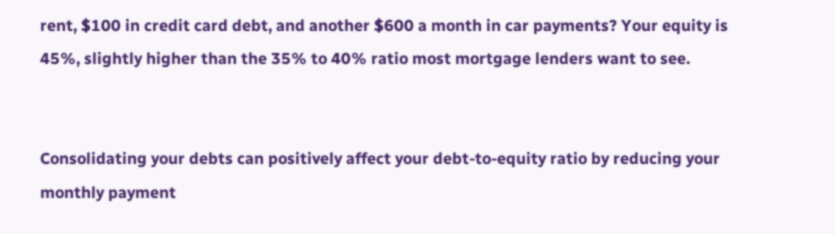rent, $100 in credit card debt, and another $600 a month in car payments? Your equity is 45%, slightly higher than the 35% to 40% ratio most mortgage lenders want to see.


Consolidating your debts can positively affect your debt-to-equity ratio by reducing your monthly payment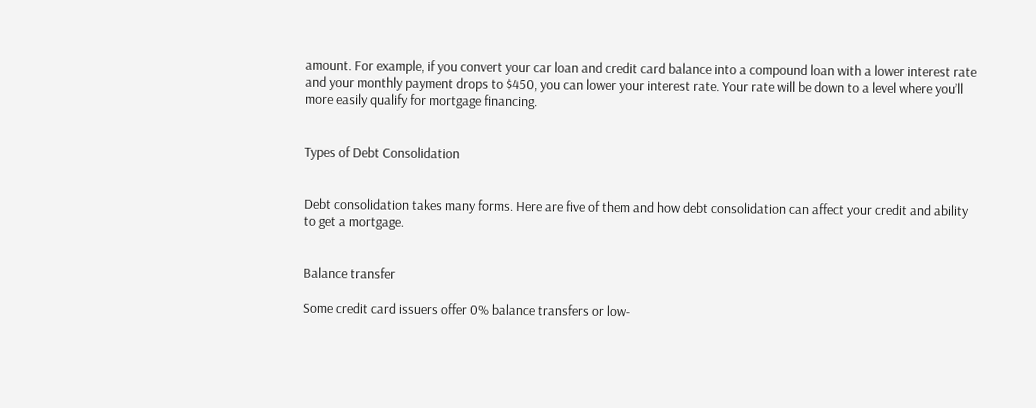amount. For example, if you convert your car loan and credit card balance into a compound loan with a lower interest rate and your monthly payment drops to $450, you can lower your interest rate. Your rate will be down to a level where you’ll more easily qualify for mortgage financing.


Types of Debt Consolidation


Debt consolidation takes many forms. Here are five of them and how debt consolidation can affect your credit and ability to get a mortgage.


Balance transfer

Some credit card issuers offer 0% balance transfers or low-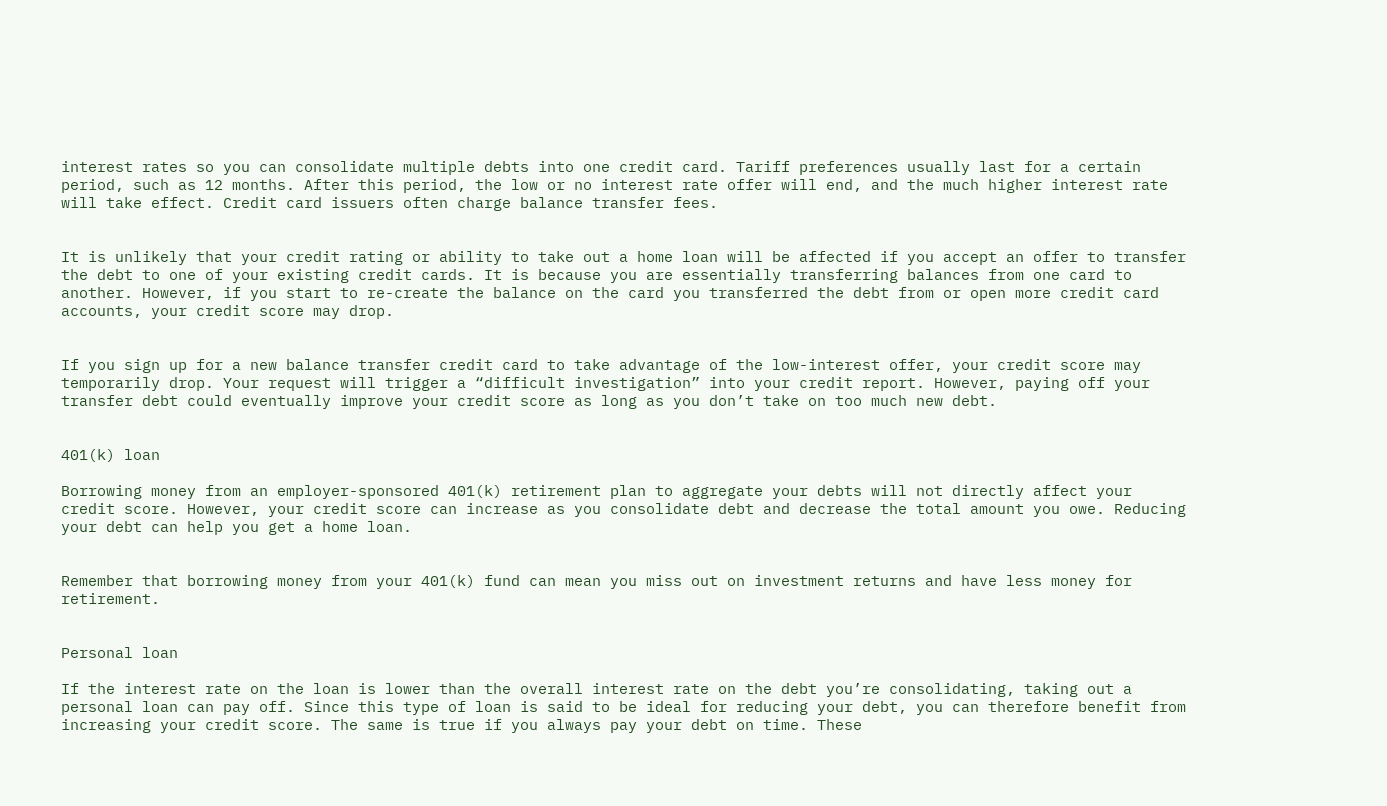interest rates so you can consolidate multiple debts into one credit card. Tariff preferences usually last for a certain period, such as 12 months. After this period, the low or no interest rate offer will end, and the much higher interest rate will take effect. Credit card issuers often charge balance transfer fees.


It is unlikely that your credit rating or ability to take out a home loan will be affected if you accept an offer to transfer the debt to one of your existing credit cards. It is because you are essentially transferring balances from one card to another. However, if you start to re-create the balance on the card you transferred the debt from or open more credit card accounts, your credit score may drop.


If you sign up for a new balance transfer credit card to take advantage of the low-interest offer, your credit score may temporarily drop. Your request will trigger a “difficult investigation” into your credit report. However, paying off your transfer debt could eventually improve your credit score as long as you don’t take on too much new debt.


401(k) loan

Borrowing money from an employer-sponsored 401(k) retirement plan to aggregate your debts will not directly affect your credit score. However, your credit score can increase as you consolidate debt and decrease the total amount you owe. Reducing your debt can help you get a home loan.


Remember that borrowing money from your 401(k) fund can mean you miss out on investment returns and have less money for retirement.


Personal loan

If the interest rate on the loan is lower than the overall interest rate on the debt you’re consolidating, taking out a personal loan can pay off. Since this type of loan is said to be ideal for reducing your debt, you can therefore benefit from increasing your credit score. The same is true if you always pay your debt on time. These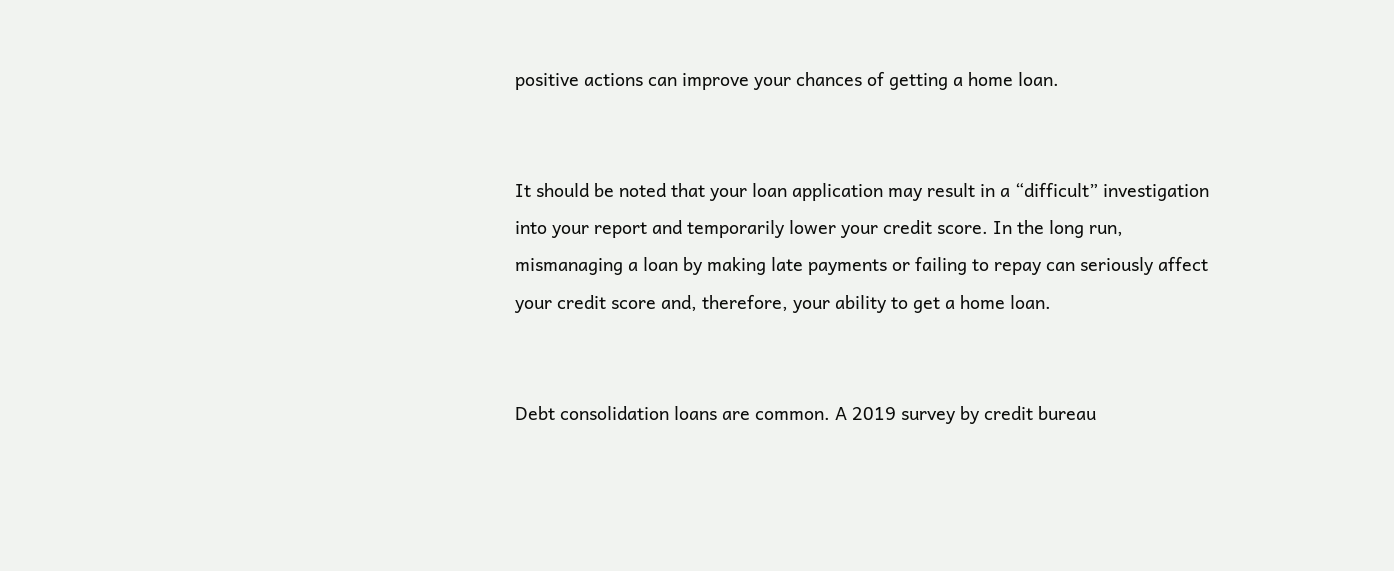positive actions can improve your chances of getting a home loan.


It should be noted that your loan application may result in a “difficult” investigation into your report and temporarily lower your credit score. In the long run, mismanaging a loan by making late payments or failing to repay can seriously affect your credit score and, therefore, your ability to get a home loan.


Debt consolidation loans are common. A 2019 survey by credit bureau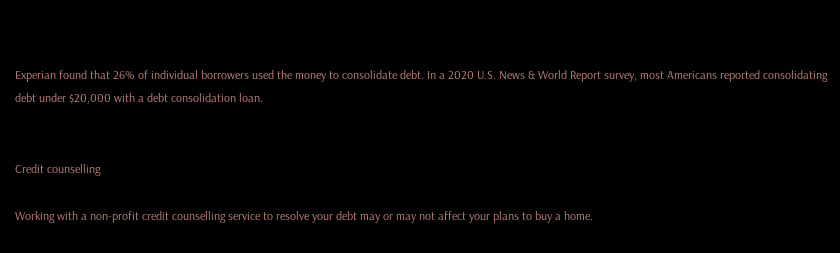Experian found that 26% of individual borrowers used the money to consolidate debt. In a 2020 U.S. News & World Report survey, most Americans reported consolidating debt under $20,000 with a debt consolidation loan.


Credit counselling

Working with a non-profit credit counselling service to resolve your debt may or may not affect your plans to buy a home.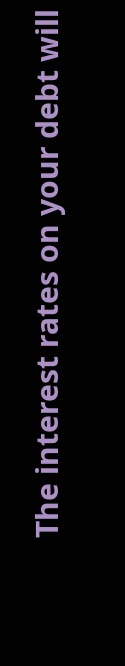The interest rates on your debt will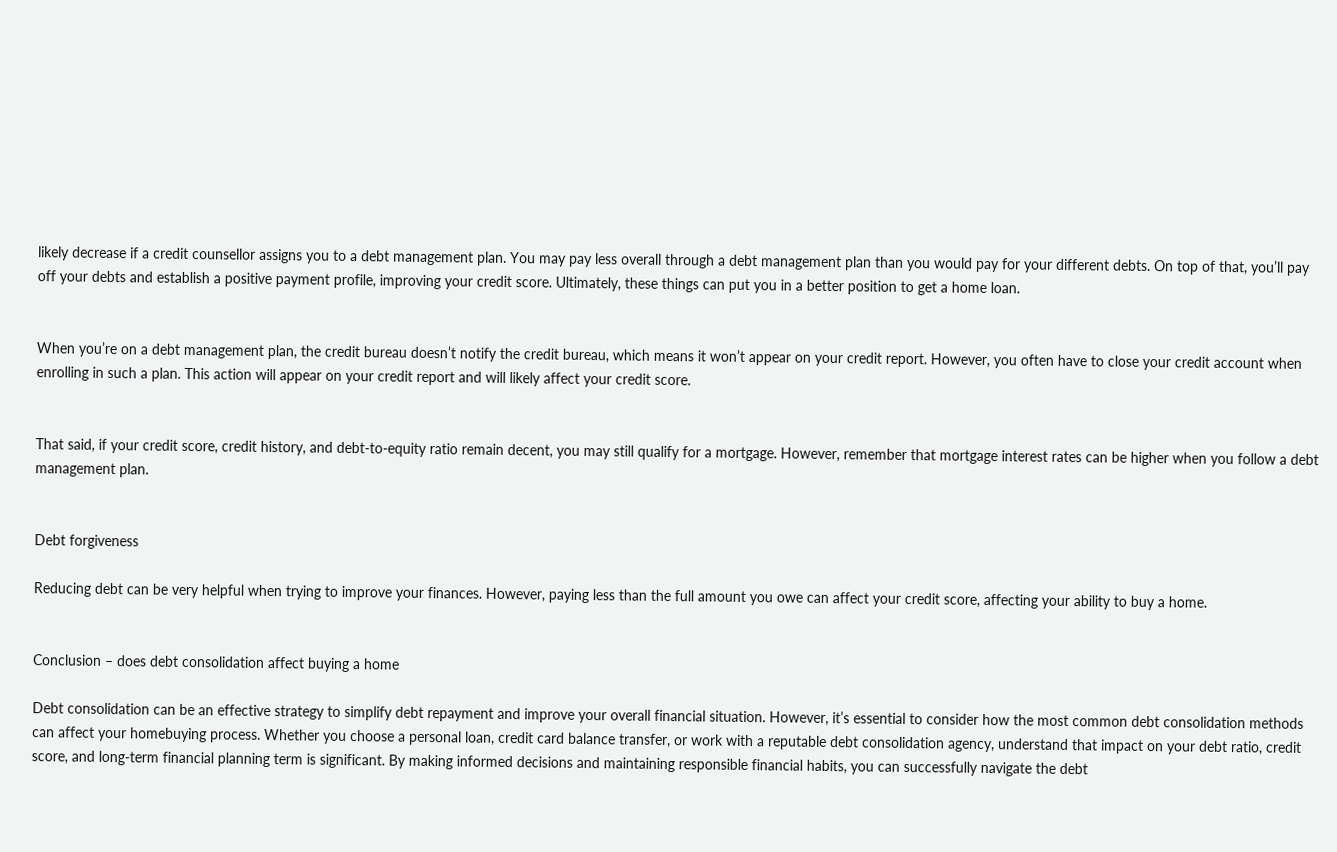likely decrease if a credit counsellor assigns you to a debt management plan. You may pay less overall through a debt management plan than you would pay for your different debts. On top of that, you’ll pay off your debts and establish a positive payment profile, improving your credit score. Ultimately, these things can put you in a better position to get a home loan.


When you’re on a debt management plan, the credit bureau doesn’t notify the credit bureau, which means it won’t appear on your credit report. However, you often have to close your credit account when enrolling in such a plan. This action will appear on your credit report and will likely affect your credit score.


That said, if your credit score, credit history, and debt-to-equity ratio remain decent, you may still qualify for a mortgage. However, remember that mortgage interest rates can be higher when you follow a debt management plan.


Debt forgiveness

Reducing debt can be very helpful when trying to improve your finances. However, paying less than the full amount you owe can affect your credit score, affecting your ability to buy a home.


Conclusion – does debt consolidation affect buying a home

Debt consolidation can be an effective strategy to simplify debt repayment and improve your overall financial situation. However, it’s essential to consider how the most common debt consolidation methods can affect your homebuying process. Whether you choose a personal loan, credit card balance transfer, or work with a reputable debt consolidation agency, understand that impact on your debt ratio, credit score, and long-term financial planning term is significant. By making informed decisions and maintaining responsible financial habits, you can successfully navigate the debt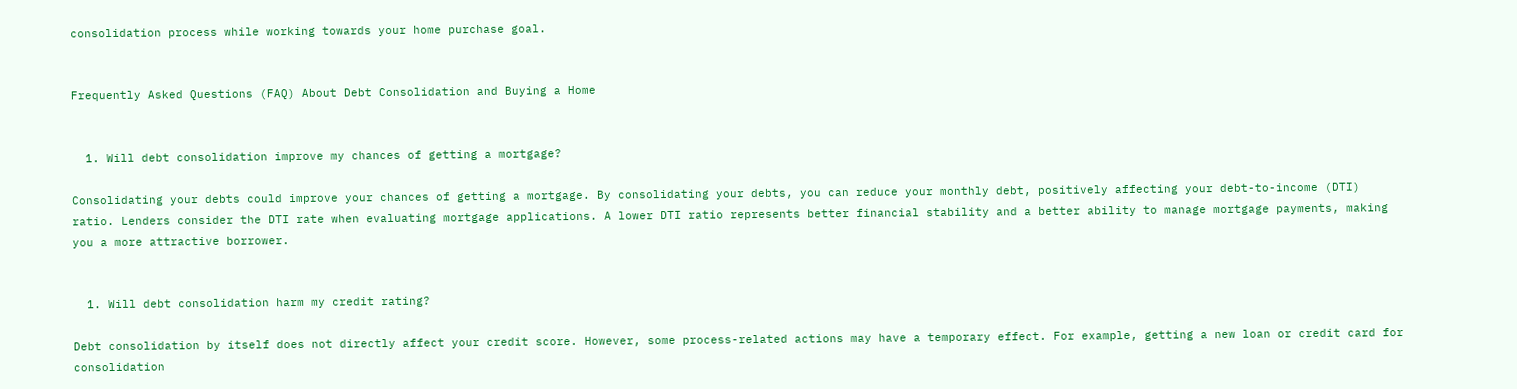consolidation process while working towards your home purchase goal.


Frequently Asked Questions (FAQ) About Debt Consolidation and Buying a Home


  1. Will debt consolidation improve my chances of getting a mortgage?

Consolidating your debts could improve your chances of getting a mortgage. By consolidating your debts, you can reduce your monthly debt, positively affecting your debt-to-income (DTI) ratio. Lenders consider the DTI rate when evaluating mortgage applications. A lower DTI ratio represents better financial stability and a better ability to manage mortgage payments, making you a more attractive borrower.


  1. Will debt consolidation harm my credit rating?

Debt consolidation by itself does not directly affect your credit score. However, some process-related actions may have a temporary effect. For example, getting a new loan or credit card for consolidation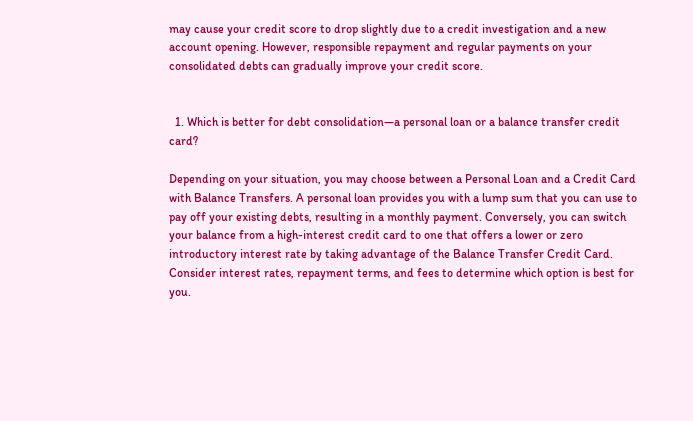may cause your credit score to drop slightly due to a credit investigation and a new account opening. However, responsible repayment and regular payments on your consolidated debts can gradually improve your credit score.


  1. Which is better for debt consolidation—a personal loan or a balance transfer credit card?

Depending on your situation, you may choose between a Personal Loan and a Credit Card with Balance Transfers. A personal loan provides you with a lump sum that you can use to pay off your existing debts, resulting in a monthly payment. Conversely, you can switch your balance from a high-interest credit card to one that offers a lower or zero introductory interest rate by taking advantage of the Balance Transfer Credit Card. Consider interest rates, repayment terms, and fees to determine which option is best for you.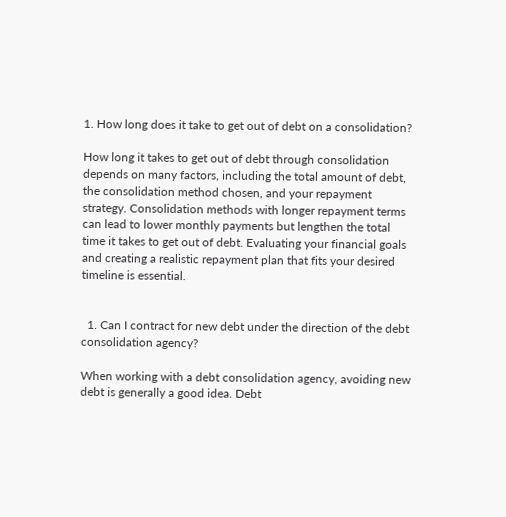1. How long does it take to get out of debt on a consolidation?

How long it takes to get out of debt through consolidation depends on many factors, including the total amount of debt, the consolidation method chosen, and your repayment strategy. Consolidation methods with longer repayment terms can lead to lower monthly payments but lengthen the total time it takes to get out of debt. Evaluating your financial goals and creating a realistic repayment plan that fits your desired timeline is essential.


  1. Can I contract for new debt under the direction of the debt consolidation agency?

When working with a debt consolidation agency, avoiding new debt is generally a good idea. Debt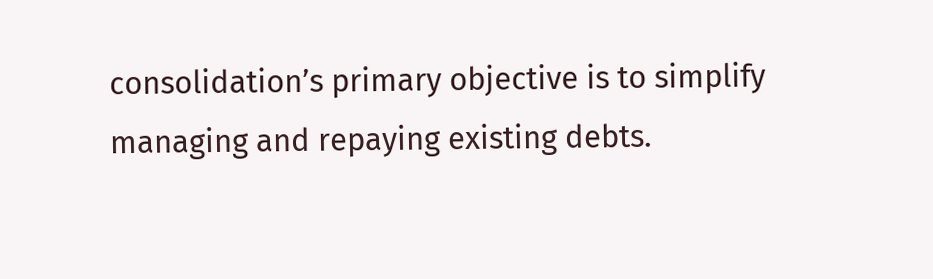consolidation’s primary objective is to simplify managing and repaying existing debts.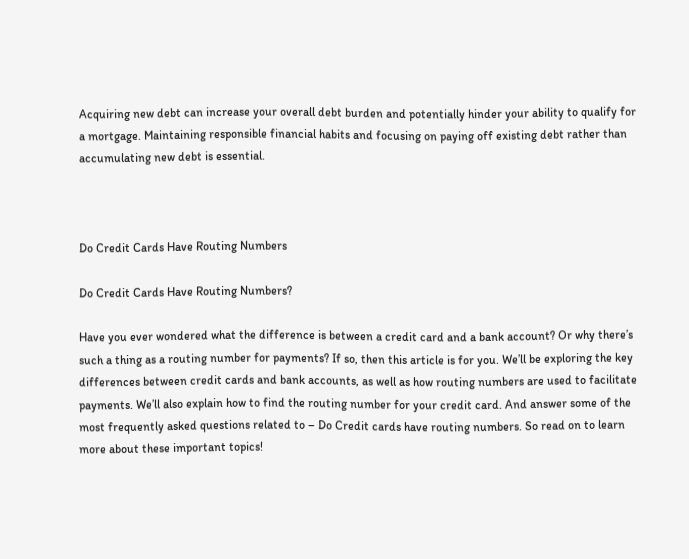Acquiring new debt can increase your overall debt burden and potentially hinder your ability to qualify for a mortgage. Maintaining responsible financial habits and focusing on paying off existing debt rather than accumulating new debt is essential.



Do Credit Cards Have Routing Numbers

Do Credit Cards Have Routing Numbers?

Have you ever wondered what the difference is between a credit card and a bank account? Or why there’s such a thing as a routing number for payments? If so, then this article is for you. We’ll be exploring the key differences between credit cards and bank accounts, as well as how routing numbers are used to facilitate payments. We’ll also explain how to find the routing number for your credit card. And answer some of the most frequently asked questions related to – Do Credit cards have routing numbers. So read on to learn more about these important topics!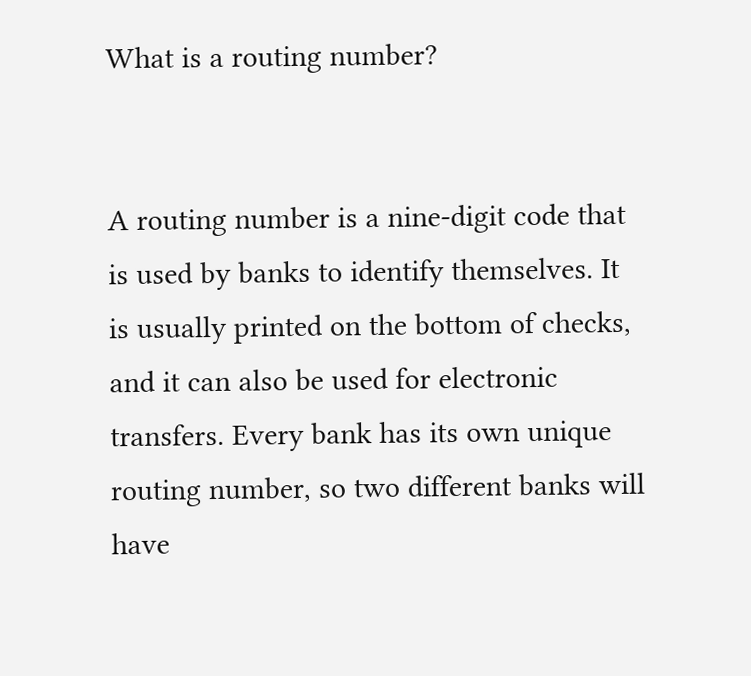What is a routing number?


A routing number is a nine-digit code that is used by banks to identify themselves. It is usually printed on the bottom of checks, and it can also be used for electronic transfers. Every bank has its own unique routing number, so two different banks will have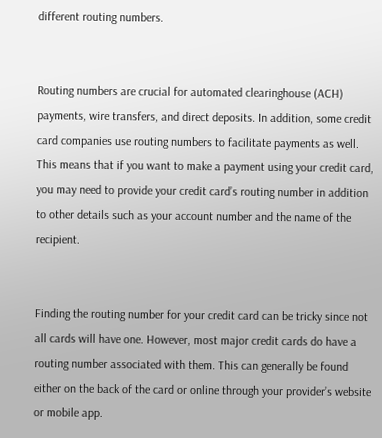different routing numbers.


Routing numbers are crucial for automated clearinghouse (ACH) payments, wire transfers, and direct deposits. In addition, some credit card companies use routing numbers to facilitate payments as well. This means that if you want to make a payment using your credit card, you may need to provide your credit card’s routing number in addition to other details such as your account number and the name of the recipient.


Finding the routing number for your credit card can be tricky since not all cards will have one. However, most major credit cards do have a routing number associated with them. This can generally be found either on the back of the card or online through your provider’s website or mobile app.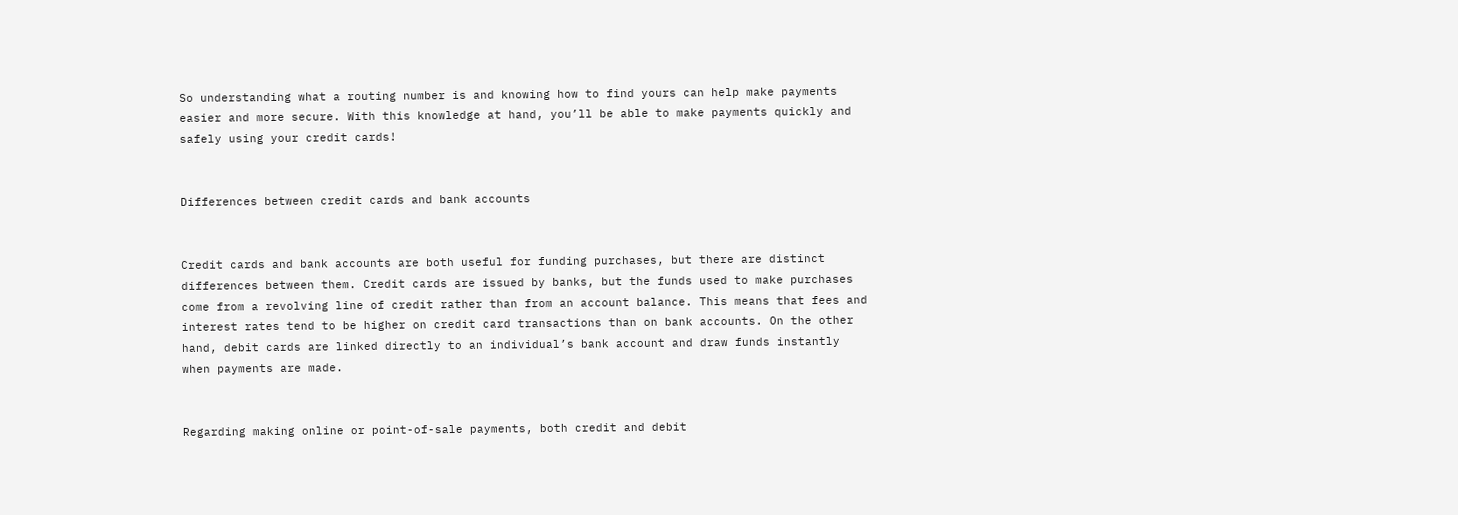So understanding what a routing number is and knowing how to find yours can help make payments easier and more secure. With this knowledge at hand, you’ll be able to make payments quickly and safely using your credit cards!


Differences between credit cards and bank accounts


Credit cards and bank accounts are both useful for funding purchases, but there are distinct differences between them. Credit cards are issued by banks, but the funds used to make purchases come from a revolving line of credit rather than from an account balance. This means that fees and interest rates tend to be higher on credit card transactions than on bank accounts. On the other hand, debit cards are linked directly to an individual’s bank account and draw funds instantly when payments are made.


Regarding making online or point-of-sale payments, both credit and debit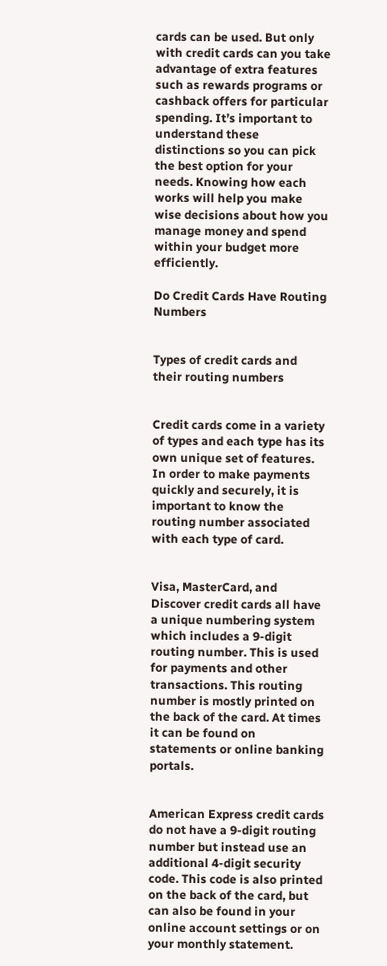cards can be used. But only with credit cards can you take advantage of extra features such as rewards programs or cashback offers for particular spending. It’s important to understand these distinctions so you can pick the best option for your needs. Knowing how each works will help you make wise decisions about how you manage money and spend within your budget more efficiently.

Do Credit Cards Have Routing Numbers


Types of credit cards and their routing numbers


Credit cards come in a variety of types and each type has its own unique set of features. In order to make payments quickly and securely, it is important to know the routing number associated with each type of card.


Visa, MasterCard, and Discover credit cards all have a unique numbering system which includes a 9-digit routing number. This is used for payments and other transactions. This routing number is mostly printed on the back of the card. At times it can be found on statements or online banking portals.


American Express credit cards do not have a 9-digit routing number but instead use an additional 4-digit security code. This code is also printed on the back of the card, but can also be found in your online account settings or on your monthly statement.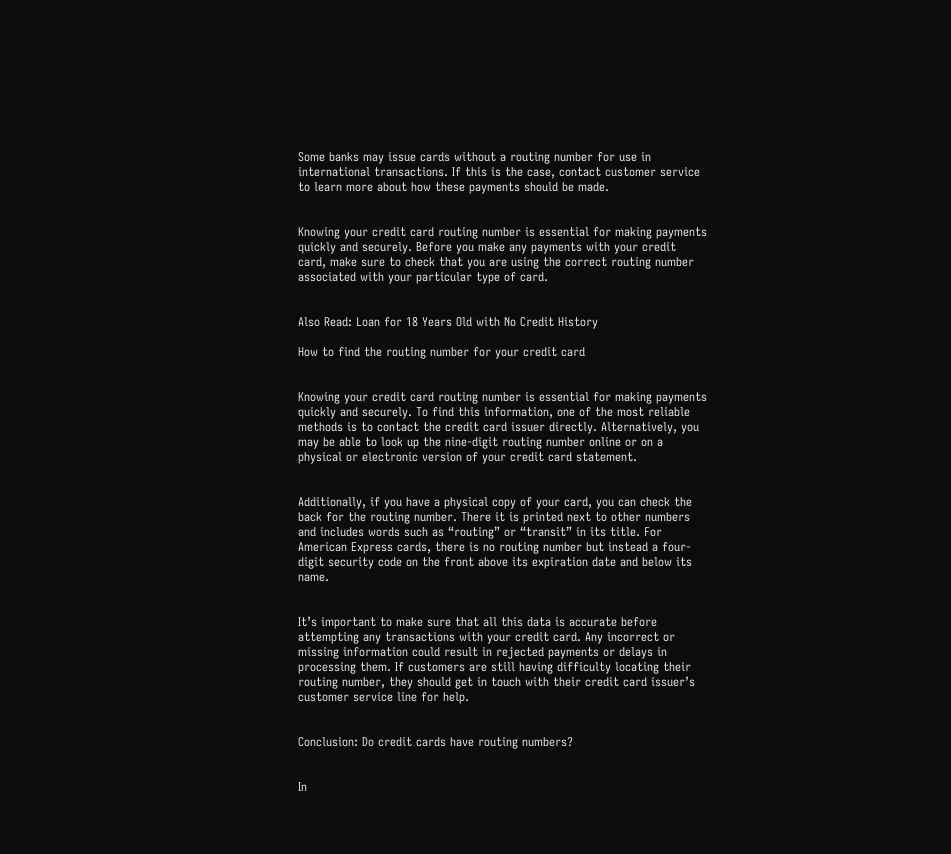Some banks may issue cards without a routing number for use in international transactions. If this is the case, contact customer service to learn more about how these payments should be made.


Knowing your credit card routing number is essential for making payments quickly and securely. Before you make any payments with your credit card, make sure to check that you are using the correct routing number associated with your particular type of card.


Also Read: Loan for 18 Years Old with No Credit History

How to find the routing number for your credit card


Knowing your credit card routing number is essential for making payments quickly and securely. To find this information, one of the most reliable methods is to contact the credit card issuer directly. Alternatively, you may be able to look up the nine-digit routing number online or on a physical or electronic version of your credit card statement.


Additionally, if you have a physical copy of your card, you can check the back for the routing number. There it is printed next to other numbers and includes words such as “routing” or “transit” in its title. For American Express cards, there is no routing number but instead a four-digit security code on the front above its expiration date and below its name.


It’s important to make sure that all this data is accurate before attempting any transactions with your credit card. Any incorrect or missing information could result in rejected payments or delays in processing them. If customers are still having difficulty locating their routing number, they should get in touch with their credit card issuer’s customer service line for help.


Conclusion: Do credit cards have routing numbers?


In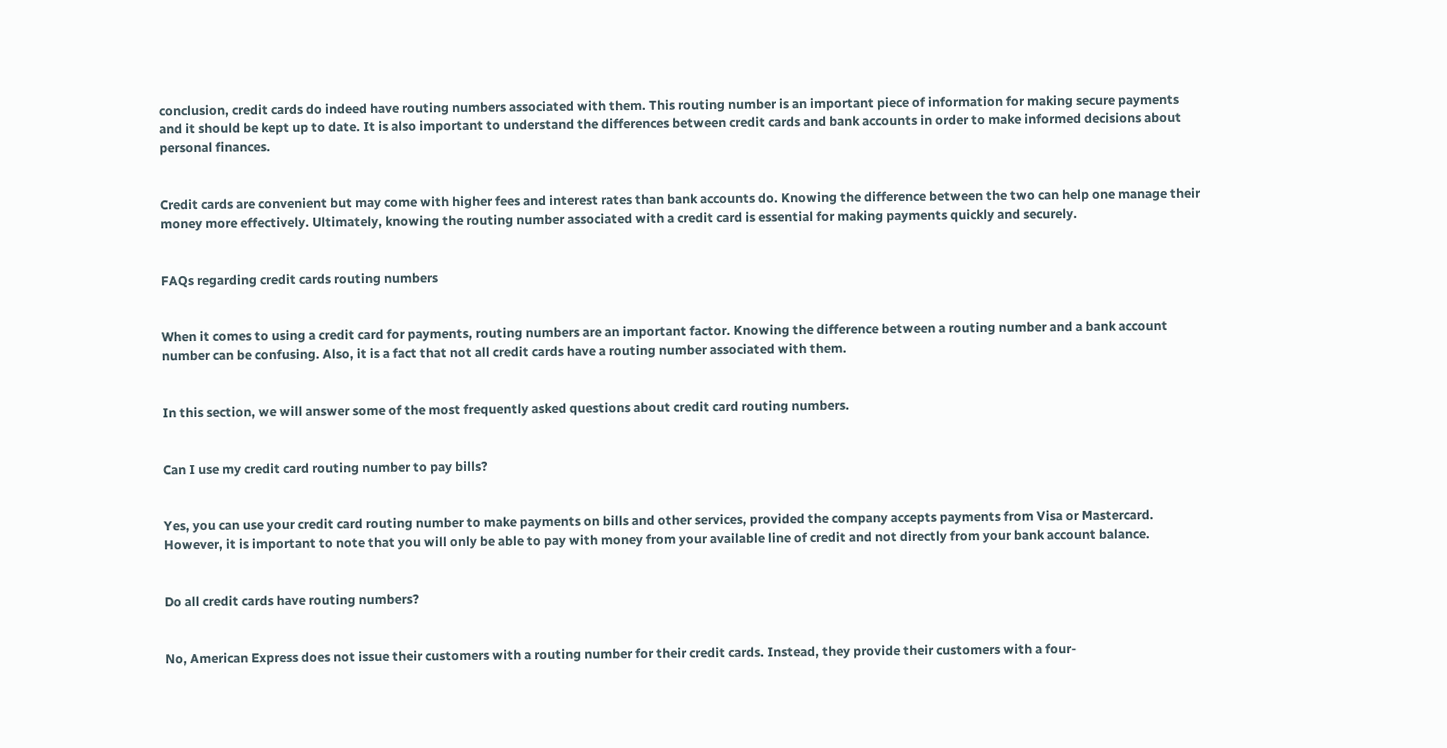conclusion, credit cards do indeed have routing numbers associated with them. This routing number is an important piece of information for making secure payments and it should be kept up to date. It is also important to understand the differences between credit cards and bank accounts in order to make informed decisions about personal finances.


Credit cards are convenient but may come with higher fees and interest rates than bank accounts do. Knowing the difference between the two can help one manage their money more effectively. Ultimately, knowing the routing number associated with a credit card is essential for making payments quickly and securely.


FAQs regarding credit cards routing numbers


When it comes to using a credit card for payments, routing numbers are an important factor. Knowing the difference between a routing number and a bank account number can be confusing. Also, it is a fact that not all credit cards have a routing number associated with them.


In this section, we will answer some of the most frequently asked questions about credit card routing numbers.


Can I use my credit card routing number to pay bills?


Yes, you can use your credit card routing number to make payments on bills and other services, provided the company accepts payments from Visa or Mastercard. However, it is important to note that you will only be able to pay with money from your available line of credit and not directly from your bank account balance.


Do all credit cards have routing numbers?


No, American Express does not issue their customers with a routing number for their credit cards. Instead, they provide their customers with a four-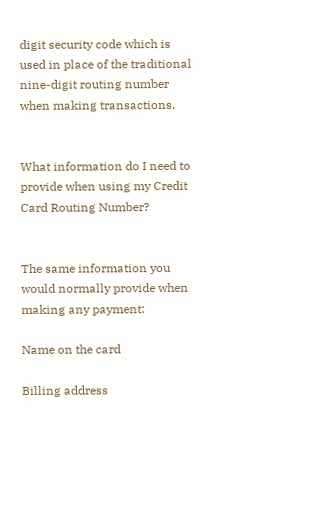digit security code which is used in place of the traditional nine-digit routing number when making transactions.


What information do I need to provide when using my Credit Card Routing Number?


The same information you would normally provide when making any payment:

Name on the card

Billing address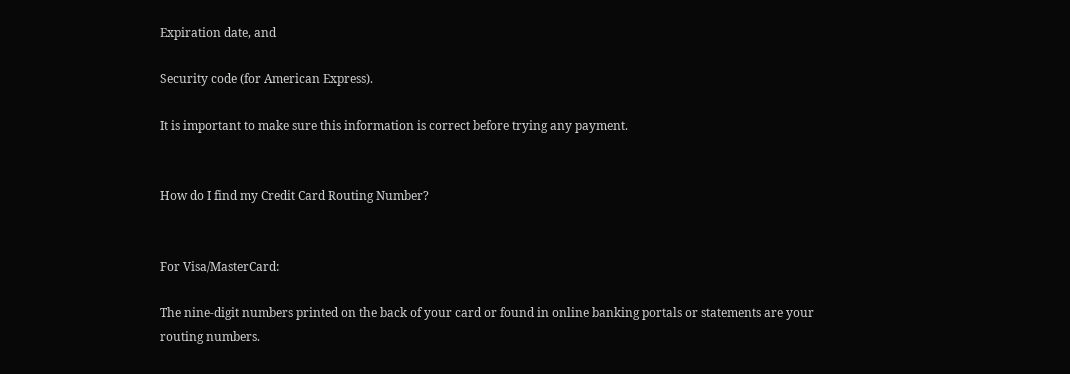Expiration date, and

Security code (for American Express).

It is important to make sure this information is correct before trying any payment.


How do I find my Credit Card Routing Number?


For Visa/MasterCard:

The nine-digit numbers printed on the back of your card or found in online banking portals or statements are your routing numbers.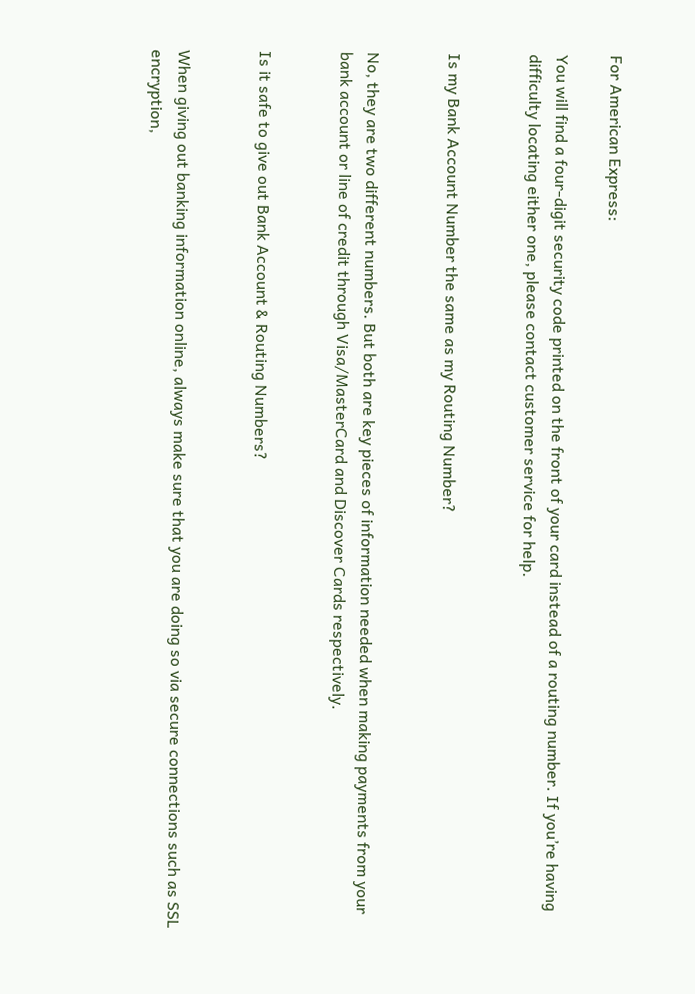For American Express:

You will find a four-digit security code printed on the front of your card instead of a routing number. If you’re having difficulty locating either one, please contact customer service for help.


Is my Bank Account Number the same as my Routing Number?


No, they are two different numbers. But both are key pieces of information needed when making payments from your bank account or line of credit through Visa/MasterCard and Discover Cards respectively.


Is it safe to give out Bank Account & Routing Numbers?


When giving out banking information online, always make sure that you are doing so via secure connections such as SSL encryption,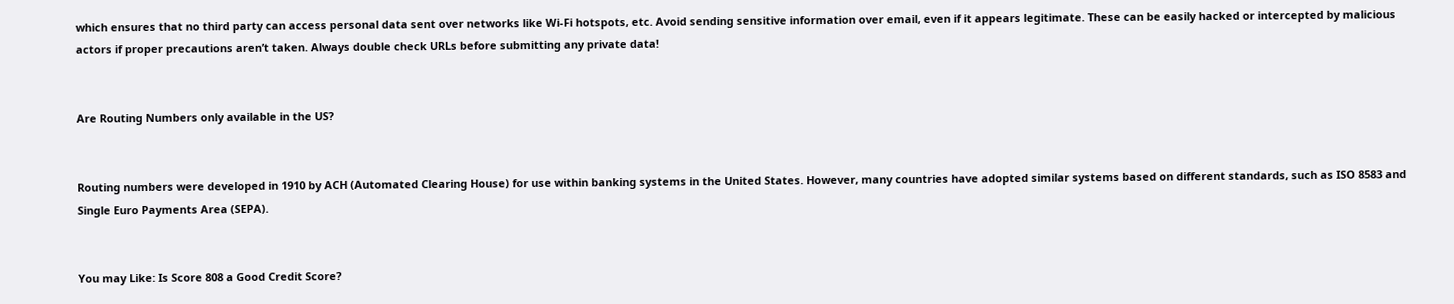which ensures that no third party can access personal data sent over networks like Wi-Fi hotspots, etc. Avoid sending sensitive information over email, even if it appears legitimate. These can be easily hacked or intercepted by malicious actors if proper precautions aren’t taken. Always double check URLs before submitting any private data!


Are Routing Numbers only available in the US?


Routing numbers were developed in 1910 by ACH (Automated Clearing House) for use within banking systems in the United States. However, many countries have adopted similar systems based on different standards, such as ISO 8583 and Single Euro Payments Area (SEPA).


You may Like: Is Score 808 a Good Credit Score?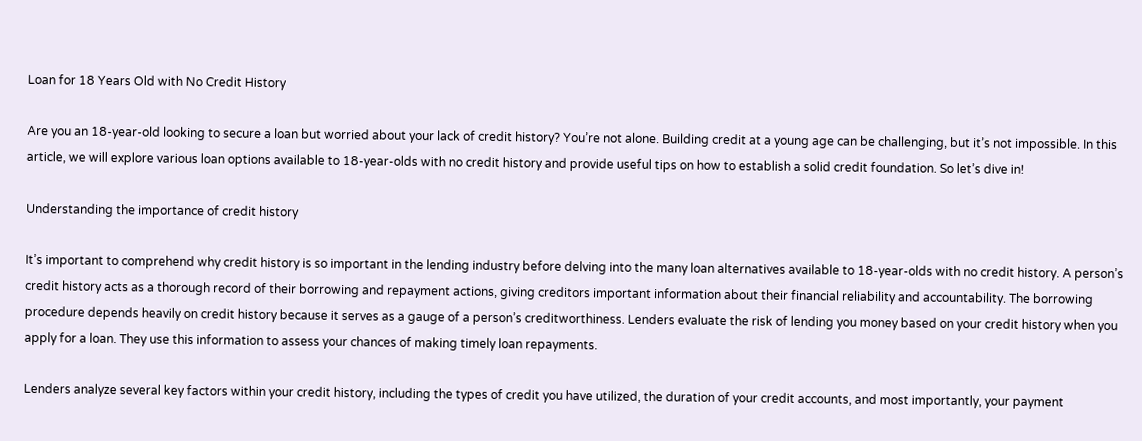Loan for 18 Years Old with No Credit History

Are you an 18-year-old looking to secure a loan but worried about your lack of credit history? You’re not alone. Building credit at a young age can be challenging, but it’s not impossible. In this article, we will explore various loan options available to 18-year-olds with no credit history and provide useful tips on how to establish a solid credit foundation. So let’s dive in!

Understanding the importance of credit history

It’s important to comprehend why credit history is so important in the lending industry before delving into the many loan alternatives available to 18-year-olds with no credit history. A person’s credit history acts as a thorough record of their borrowing and repayment actions, giving creditors important information about their financial reliability and accountability. The borrowing procedure depends heavily on credit history because it serves as a gauge of a person’s creditworthiness. Lenders evaluate the risk of lending you money based on your credit history when you apply for a loan. They use this information to assess your chances of making timely loan repayments.

Lenders analyze several key factors within your credit history, including the types of credit you have utilized, the duration of your credit accounts, and most importantly, your payment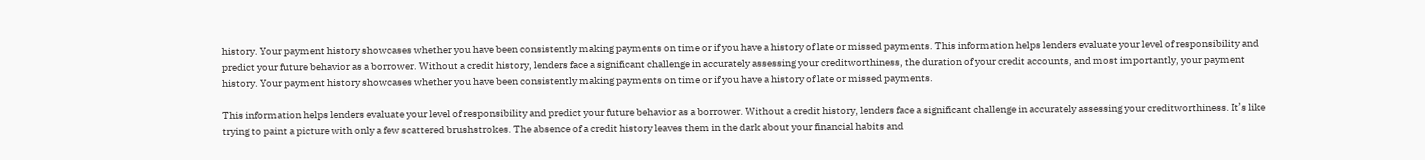history. Your payment history showcases whether you have been consistently making payments on time or if you have a history of late or missed payments. This information helps lenders evaluate your level of responsibility and predict your future behavior as a borrower. Without a credit history, lenders face a significant challenge in accurately assessing your creditworthiness, the duration of your credit accounts, and most importantly, your payment history. Your payment history showcases whether you have been consistently making payments on time or if you have a history of late or missed payments.

This information helps lenders evaluate your level of responsibility and predict your future behavior as a borrower. Without a credit history, lenders face a significant challenge in accurately assessing your creditworthiness. It’s like trying to paint a picture with only a few scattered brushstrokes. The absence of a credit history leaves them in the dark about your financial habits and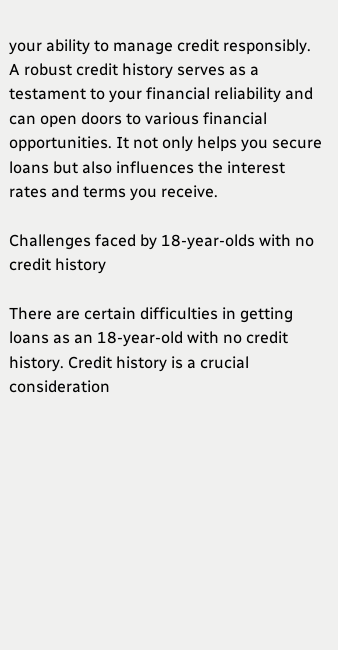your ability to manage credit responsibly. A robust credit history serves as a testament to your financial reliability and can open doors to various financial opportunities. It not only helps you secure loans but also influences the interest rates and terms you receive.

Challenges faced by 18-year-olds with no credit history

There are certain difficulties in getting loans as an 18-year-old with no credit history. Credit history is a crucial consideration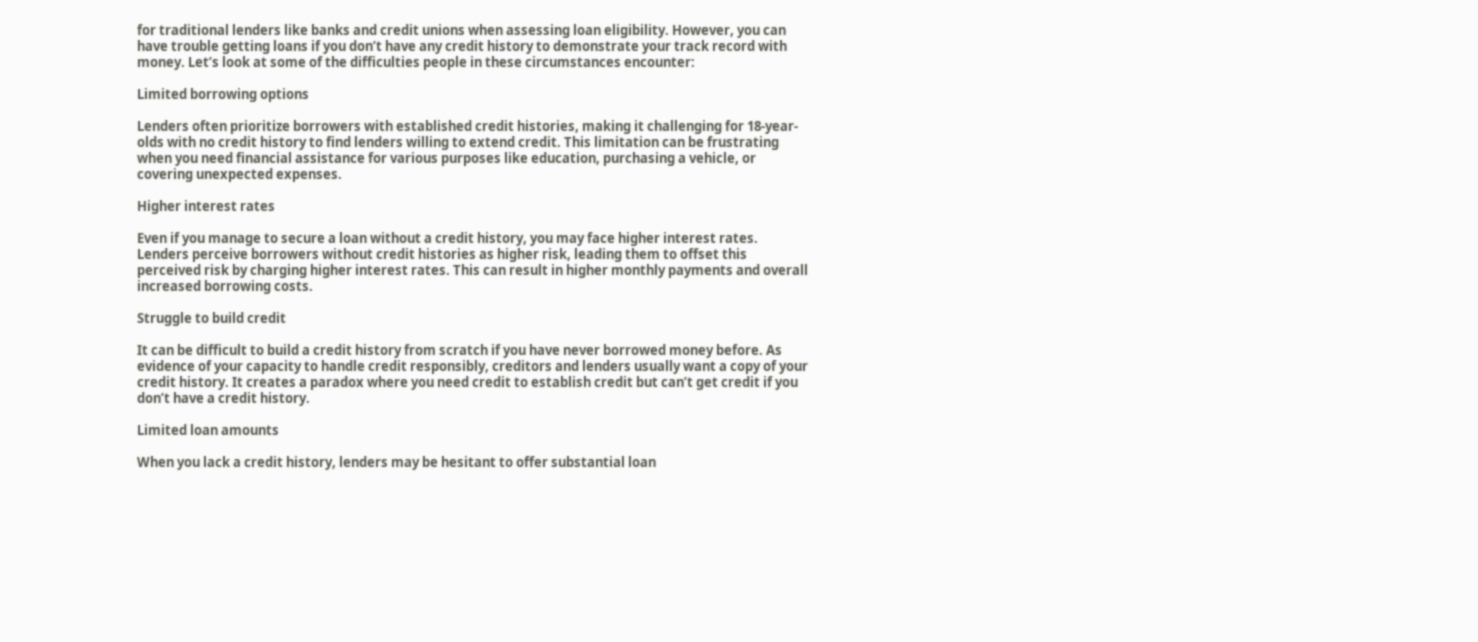for traditional lenders like banks and credit unions when assessing loan eligibility. However, you can have trouble getting loans if you don’t have any credit history to demonstrate your track record with money. Let’s look at some of the difficulties people in these circumstances encounter:

Limited borrowing options

Lenders often prioritize borrowers with established credit histories, making it challenging for 18-year-olds with no credit history to find lenders willing to extend credit. This limitation can be frustrating when you need financial assistance for various purposes like education, purchasing a vehicle, or covering unexpected expenses.

Higher interest rates

Even if you manage to secure a loan without a credit history, you may face higher interest rates. Lenders perceive borrowers without credit histories as higher risk, leading them to offset this perceived risk by charging higher interest rates. This can result in higher monthly payments and overall increased borrowing costs.

Struggle to build credit

It can be difficult to build a credit history from scratch if you have never borrowed money before. As evidence of your capacity to handle credit responsibly, creditors and lenders usually want a copy of your credit history. It creates a paradox where you need credit to establish credit but can’t get credit if you don’t have a credit history.

Limited loan amounts

When you lack a credit history, lenders may be hesitant to offer substantial loan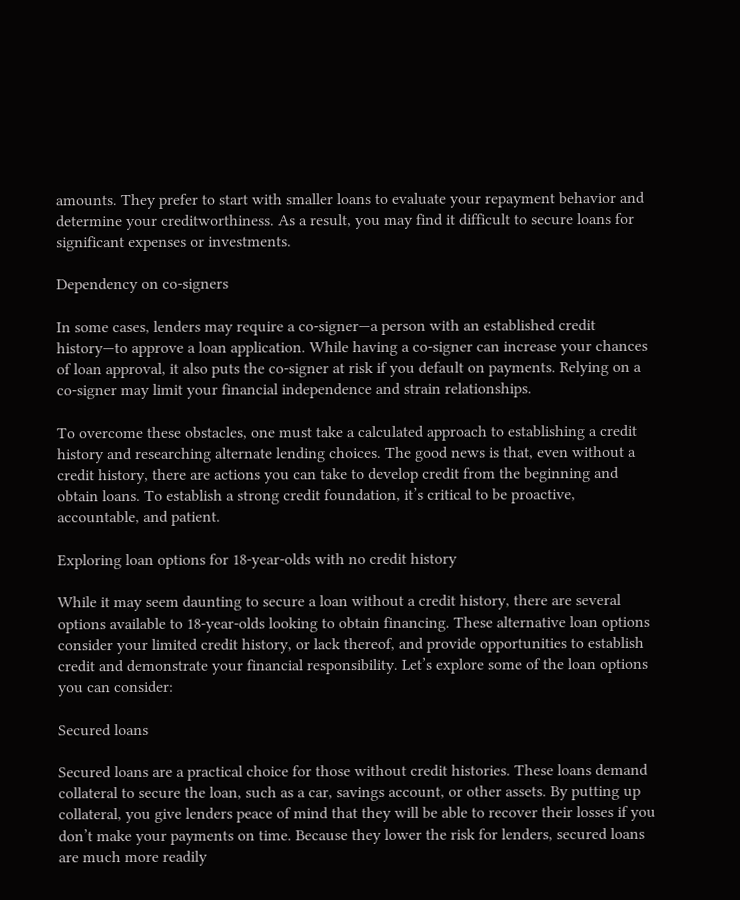amounts. They prefer to start with smaller loans to evaluate your repayment behavior and determine your creditworthiness. As a result, you may find it difficult to secure loans for significant expenses or investments.

Dependency on co-signers

In some cases, lenders may require a co-signer—a person with an established credit history—to approve a loan application. While having a co-signer can increase your chances of loan approval, it also puts the co-signer at risk if you default on payments. Relying on a co-signer may limit your financial independence and strain relationships.

To overcome these obstacles, one must take a calculated approach to establishing a credit history and researching alternate lending choices. The good news is that, even without a credit history, there are actions you can take to develop credit from the beginning and obtain loans. To establish a strong credit foundation, it’s critical to be proactive, accountable, and patient.

Exploring loan options for 18-year-olds with no credit history

While it may seem daunting to secure a loan without a credit history, there are several options available to 18-year-olds looking to obtain financing. These alternative loan options consider your limited credit history, or lack thereof, and provide opportunities to establish credit and demonstrate your financial responsibility. Let’s explore some of the loan options you can consider:

Secured loans

Secured loans are a practical choice for those without credit histories. These loans demand collateral to secure the loan, such as a car, savings account, or other assets. By putting up collateral, you give lenders peace of mind that they will be able to recover their losses if you don’t make your payments on time. Because they lower the risk for lenders, secured loans are much more readily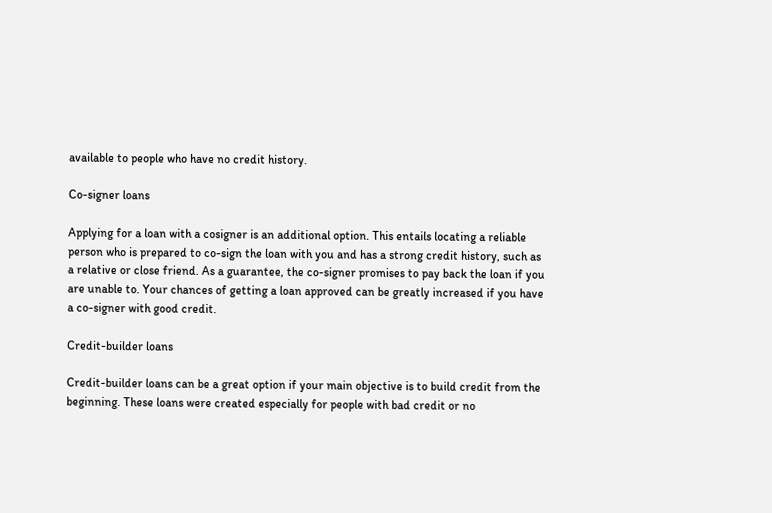available to people who have no credit history.

Co-signer loans

Applying for a loan with a cosigner is an additional option. This entails locating a reliable person who is prepared to co-sign the loan with you and has a strong credit history, such as a relative or close friend. As a guarantee, the co-signer promises to pay back the loan if you are unable to. Your chances of getting a loan approved can be greatly increased if you have a co-signer with good credit.

Credit-builder loans

Credit-builder loans can be a great option if your main objective is to build credit from the beginning. These loans were created especially for people with bad credit or no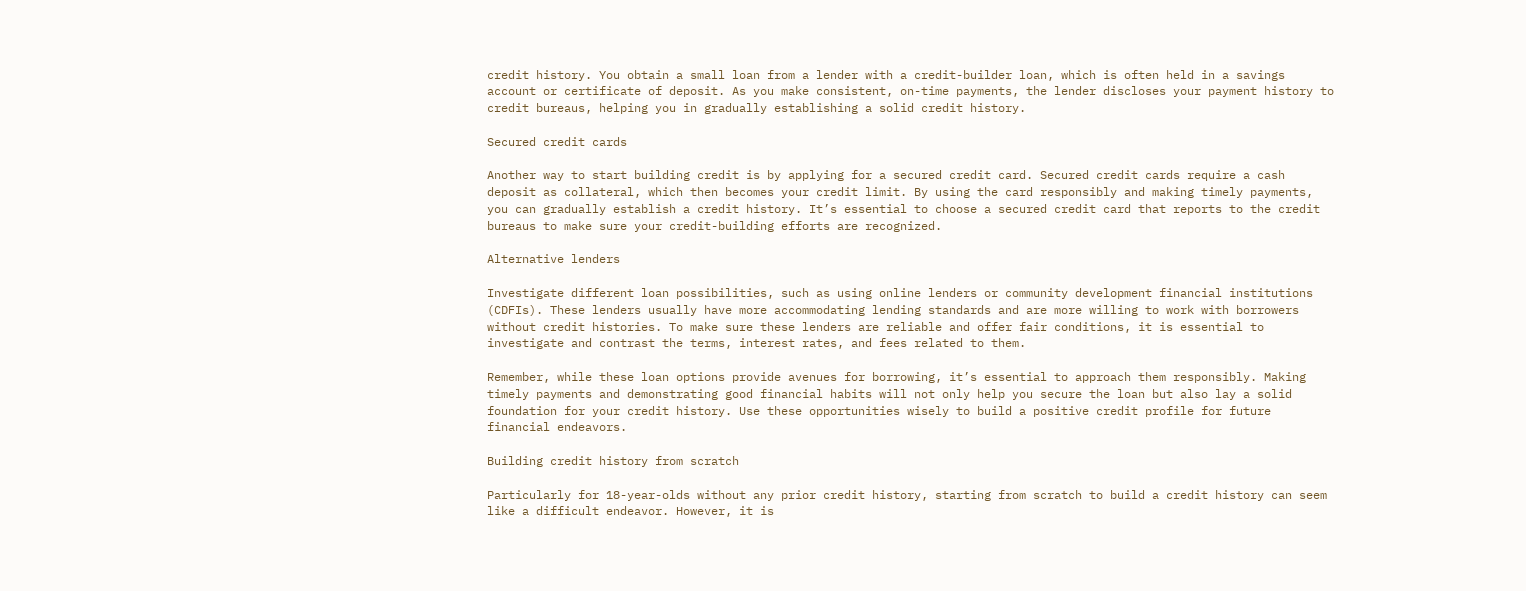credit history. You obtain a small loan from a lender with a credit-builder loan, which is often held in a savings account or certificate of deposit. As you make consistent, on-time payments, the lender discloses your payment history to credit bureaus, helping you in gradually establishing a solid credit history.

Secured credit cards

Another way to start building credit is by applying for a secured credit card. Secured credit cards require a cash deposit as collateral, which then becomes your credit limit. By using the card responsibly and making timely payments, you can gradually establish a credit history. It’s essential to choose a secured credit card that reports to the credit bureaus to make sure your credit-building efforts are recognized.

Alternative lenders

Investigate different loan possibilities, such as using online lenders or community development financial institutions (CDFIs). These lenders usually have more accommodating lending standards and are more willing to work with borrowers without credit histories. To make sure these lenders are reliable and offer fair conditions, it is essential to investigate and contrast the terms, interest rates, and fees related to them.

Remember, while these loan options provide avenues for borrowing, it’s essential to approach them responsibly. Making timely payments and demonstrating good financial habits will not only help you secure the loan but also lay a solid foundation for your credit history. Use these opportunities wisely to build a positive credit profile for future financial endeavors.

Building credit history from scratch

Particularly for 18-year-olds without any prior credit history, starting from scratch to build a credit history can seem like a difficult endeavor. However, it is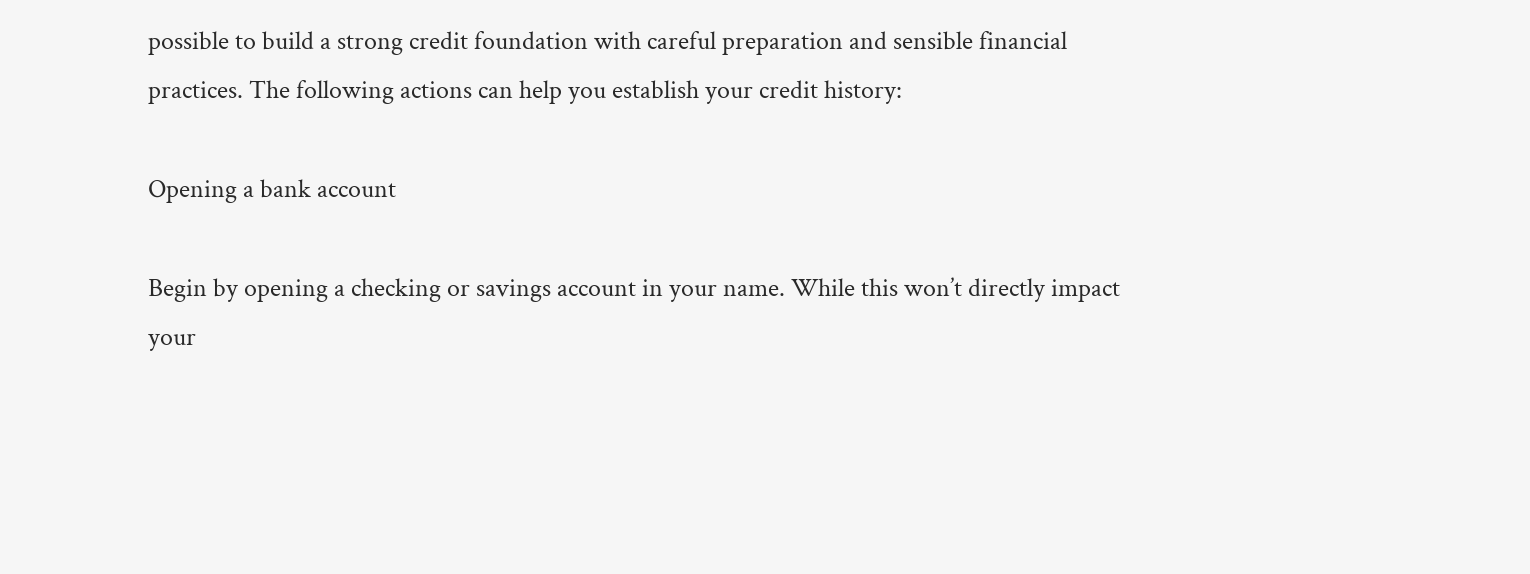possible to build a strong credit foundation with careful preparation and sensible financial practices. The following actions can help you establish your credit history:

Opening a bank account

Begin by opening a checking or savings account in your name. While this won’t directly impact your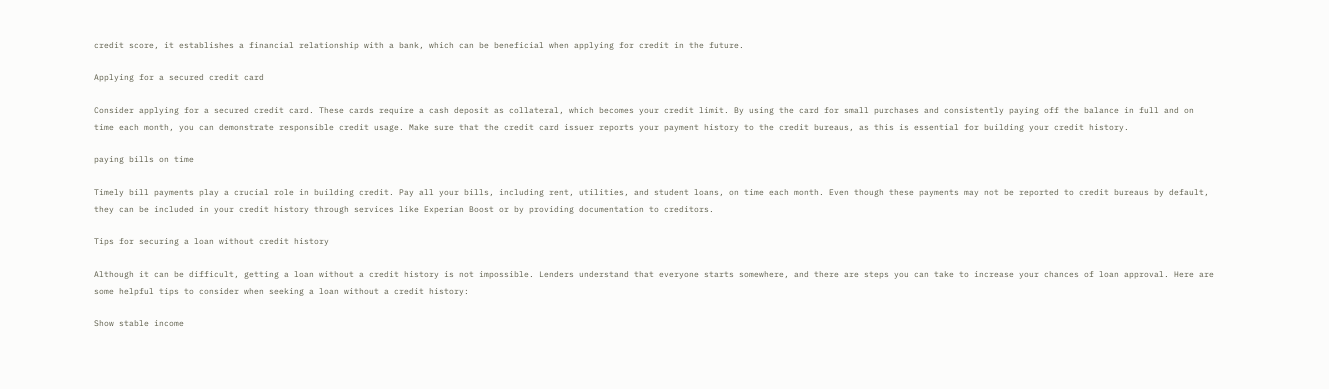credit score, it establishes a financial relationship with a bank, which can be beneficial when applying for credit in the future.

Applying for a secured credit card

Consider applying for a secured credit card. These cards require a cash deposit as collateral, which becomes your credit limit. By using the card for small purchases and consistently paying off the balance in full and on time each month, you can demonstrate responsible credit usage. Make sure that the credit card issuer reports your payment history to the credit bureaus, as this is essential for building your credit history.

paying bills on time

Timely bill payments play a crucial role in building credit. Pay all your bills, including rent, utilities, and student loans, on time each month. Even though these payments may not be reported to credit bureaus by default, they can be included in your credit history through services like Experian Boost or by providing documentation to creditors.

Tips for securing a loan without credit history

Although it can be difficult, getting a loan without a credit history is not impossible. Lenders understand that everyone starts somewhere, and there are steps you can take to increase your chances of loan approval. Here are some helpful tips to consider when seeking a loan without a credit history:

Show stable income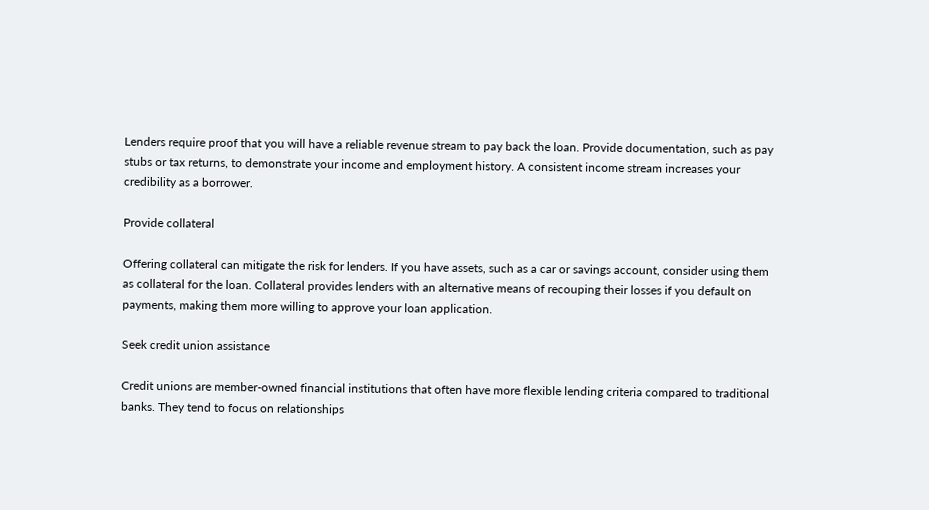Lenders require proof that you will have a reliable revenue stream to pay back the loan. Provide documentation, such as pay stubs or tax returns, to demonstrate your income and employment history. A consistent income stream increases your credibility as a borrower.

Provide collateral

Offering collateral can mitigate the risk for lenders. If you have assets, such as a car or savings account, consider using them as collateral for the loan. Collateral provides lenders with an alternative means of recouping their losses if you default on payments, making them more willing to approve your loan application.

Seek credit union assistance

Credit unions are member-owned financial institutions that often have more flexible lending criteria compared to traditional banks. They tend to focus on relationships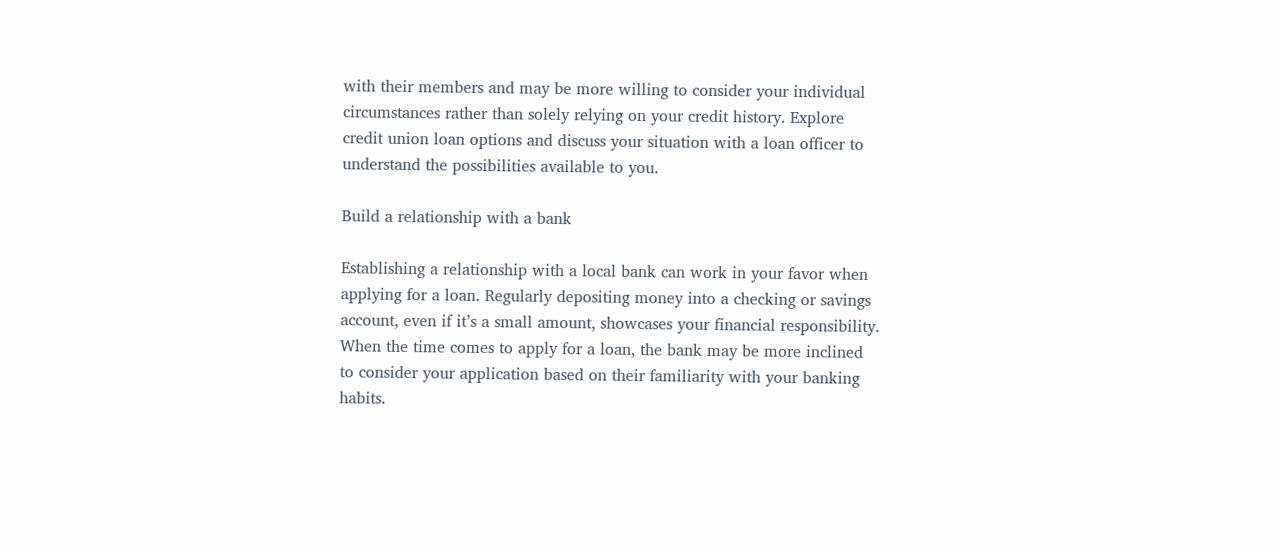with their members and may be more willing to consider your individual circumstances rather than solely relying on your credit history. Explore credit union loan options and discuss your situation with a loan officer to understand the possibilities available to you.

Build a relationship with a bank

Establishing a relationship with a local bank can work in your favor when applying for a loan. Regularly depositing money into a checking or savings account, even if it’s a small amount, showcases your financial responsibility. When the time comes to apply for a loan, the bank may be more inclined to consider your application based on their familiarity with your banking habits.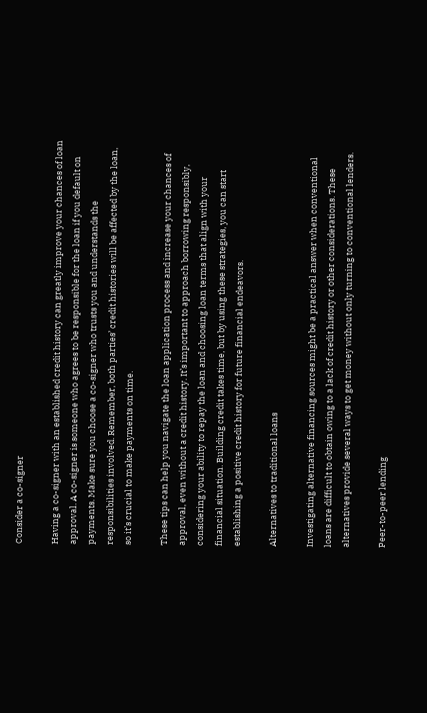Consider a co-signer

Having a co-signer with an established credit history can greatly improve your chances of loan approval. A co-signer is someone who agrees to be responsible for the loan if you default on payments. Make sure you choose a co-signer who trusts you and understands the responsibilities involved. Remember, both parties’ credit histories will be affected by the loan, so it’s crucial to make payments on time.

These tips can help you navigate the loan application process and increase your chances of approval, even without a credit history. It’s important to approach borrowing responsibly, considering your ability to repay the loan and choosing loan terms that align with your financial situation. Building credit takes time, but by using these strategies, you can start establishing a positive credit history for future financial endeavors.

Alternatives to traditional loans

Investigating alternative financing sources might be a practical answer when conventional loans are difficult to obtain owing to a lack of credit history or other considerations. These alternatives provide several ways to get money without only turning to conventional lenders.

Peer-to-peer lending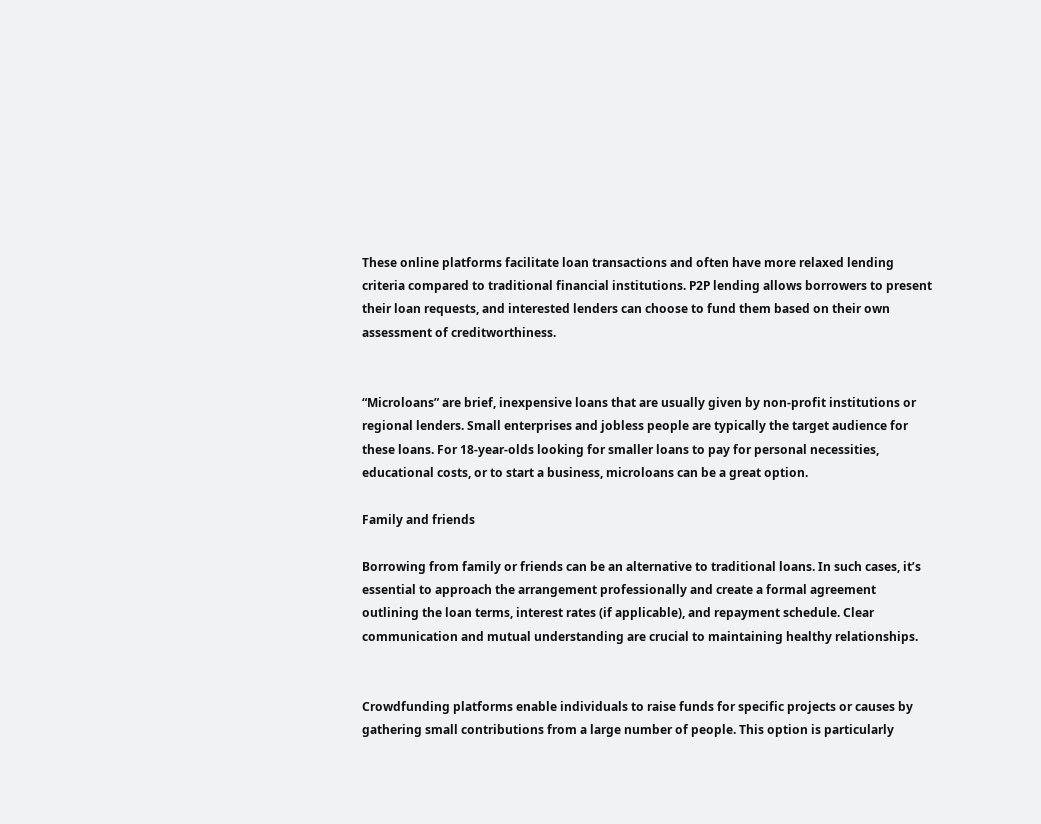These online platforms facilitate loan transactions and often have more relaxed lending criteria compared to traditional financial institutions. P2P lending allows borrowers to present their loan requests, and interested lenders can choose to fund them based on their own assessment of creditworthiness.


“Microloans” are brief, inexpensive loans that are usually given by non-profit institutions or regional lenders. Small enterprises and jobless people are typically the target audience for these loans. For 18-year-olds looking for smaller loans to pay for personal necessities, educational costs, or to start a business, microloans can be a great option.

Family and friends

Borrowing from family or friends can be an alternative to traditional loans. In such cases, it’s essential to approach the arrangement professionally and create a formal agreement outlining the loan terms, interest rates (if applicable), and repayment schedule. Clear communication and mutual understanding are crucial to maintaining healthy relationships.


Crowdfunding platforms enable individuals to raise funds for specific projects or causes by gathering small contributions from a large number of people. This option is particularly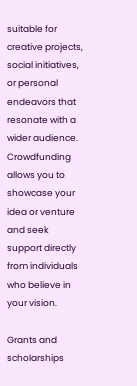suitable for creative projects, social initiatives, or personal endeavors that resonate with a wider audience. Crowdfunding allows you to showcase your idea or venture and seek support directly from individuals who believe in your vision.

Grants and scholarships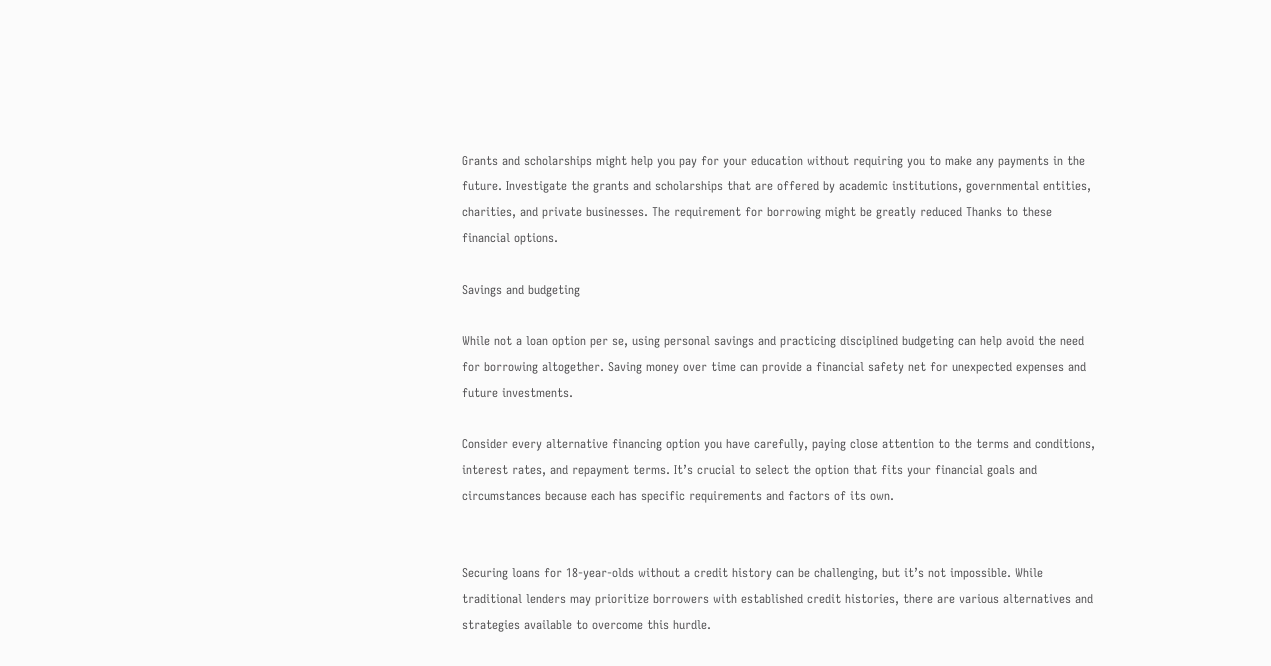Grants and scholarships might help you pay for your education without requiring you to make any payments in the future. Investigate the grants and scholarships that are offered by academic institutions, governmental entities, charities, and private businesses. The requirement for borrowing might be greatly reduced Thanks to these financial options.

Savings and budgeting

While not a loan option per se, using personal savings and practicing disciplined budgeting can help avoid the need for borrowing altogether. Saving money over time can provide a financial safety net for unexpected expenses and future investments.

Consider every alternative financing option you have carefully, paying close attention to the terms and conditions, interest rates, and repayment terms. It’s crucial to select the option that fits your financial goals and circumstances because each has specific requirements and factors of its own.


Securing loans for 18-year-olds without a credit history can be challenging, but it’s not impossible. While traditional lenders may prioritize borrowers with established credit histories, there are various alternatives and strategies available to overcome this hurdle.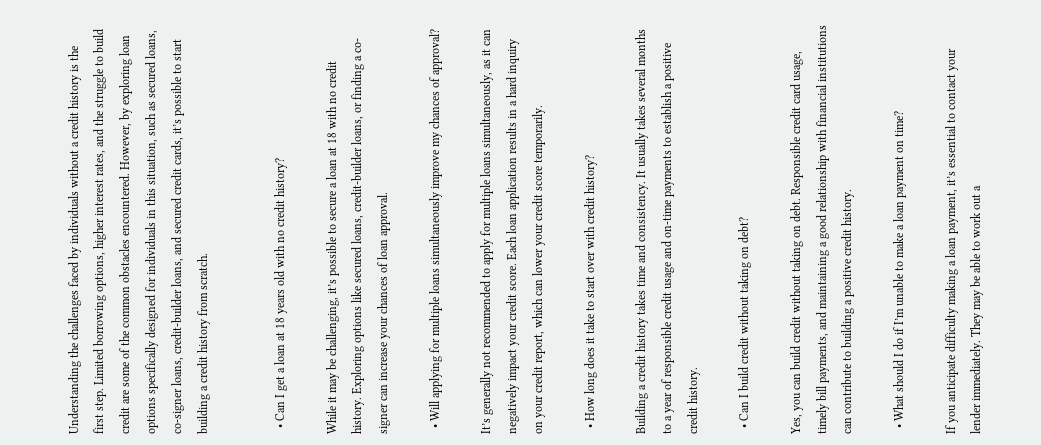Understanding the challenges faced by individuals without a credit history is the first step. Limited borrowing options, higher interest rates, and the struggle to build credit are some of the common obstacles encountered. However, by exploring loan options specifically designed for individuals in this situation, such as secured loans, co-signer loans, credit-builder loans, and secured credit cards, it’s possible to start building a credit history from scratch.


  • Can I get a loan at 18 years old with no credit history?

While it may be challenging, it’s possible to secure a loan at 18 with no credit history. Exploring options like secured loans, credit-builder loans, or finding a co-signer can increase your chances of loan approval.

  • Will applying for multiple loans simultaneously improve my chances of approval?

It’s generally not recommended to apply for multiple loans simultaneously, as it can negatively impact your credit score. Each loan application results in a hard inquiry on your credit report, which can lower your credit score temporarily.

  • How long does it take to start over with credit history?

Building a credit history takes time and consistency. It usually takes several months to a year of responsible credit usage and on-time payments to establish a positive credit history.

  • Can I build credit without taking on debt?

Yes, you can build credit without taking on debt. Responsible credit card usage, timely bill payments, and maintaining a good relationship with financial institutions can contribute to building a positive credit history.

  • What should I do if I’m unable to make a loan payment on time?

If you anticipate difficulty making a loan payment, it’s essential to contact your lender immediately. They may be able to work out a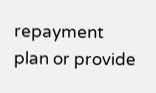repayment plan or provide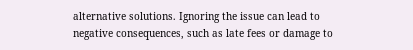alternative solutions. Ignoring the issue can lead to negative consequences, such as late fees or damage to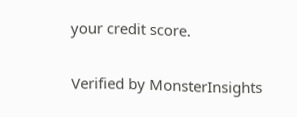your credit score.

Verified by MonsterInsights